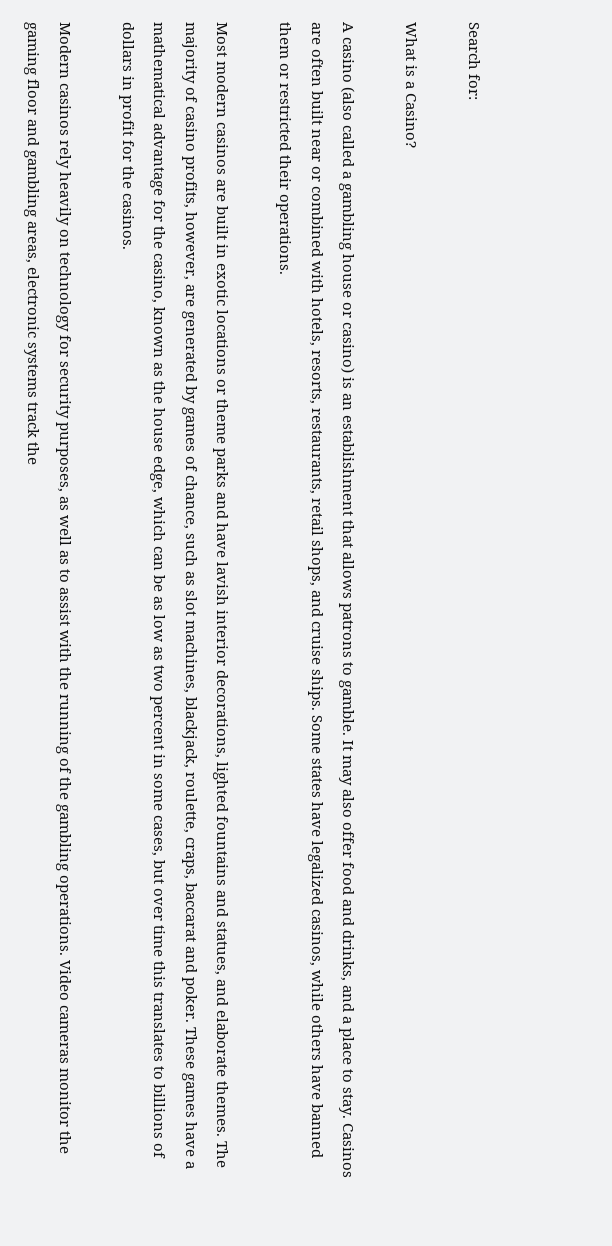Search for:

What is a Casino?

A casino (also called a gambling house or casino) is an establishment that allows patrons to gamble. It may also offer food and drinks, and a place to stay. Casinos are often built near or combined with hotels, resorts, restaurants, retail shops, and cruise ships. Some states have legalized casinos, while others have banned them or restricted their operations.

Most modern casinos are built in exotic locations or theme parks and have lavish interior decorations, lighted fountains and statues, and elaborate themes. The majority of casino profits, however, are generated by games of chance, such as slot machines, blackjack, roulette, craps, baccarat and poker. These games have a mathematical advantage for the casino, known as the house edge, which can be as low as two percent in some cases, but over time this translates to billions of dollars in profit for the casinos.

Modern casinos rely heavily on technology for security purposes, as well as to assist with the running of the gambling operations. Video cameras monitor the gaming floor and gambling areas, electronic systems track the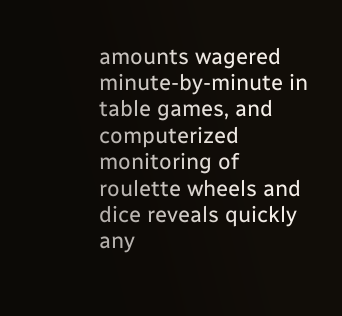amounts wagered minute-by-minute in table games, and computerized monitoring of roulette wheels and dice reveals quickly any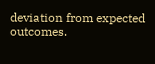deviation from expected outcomes.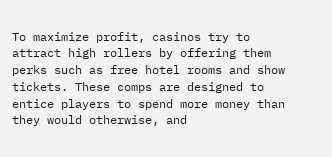To maximize profit, casinos try to attract high rollers by offering them perks such as free hotel rooms and show tickets. These comps are designed to entice players to spend more money than they would otherwise, and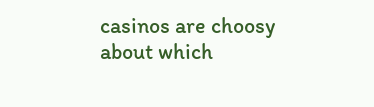casinos are choosy about which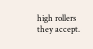high rollers they accept.